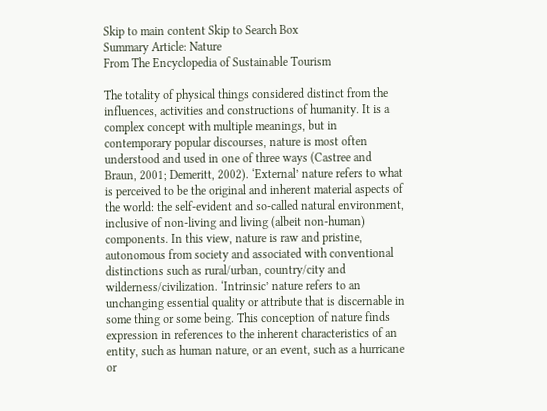Skip to main content Skip to Search Box
Summary Article: Nature
From The Encyclopedia of Sustainable Tourism

The totality of physical things considered distinct from the influences, activities and constructions of humanity. It is a complex concept with multiple meanings, but in contemporary popular discourses, nature is most often understood and used in one of three ways (Castree and Braun, 2001; Demeritt, 2002). ‘External’ nature refers to what is perceived to be the original and inherent material aspects of the world: the self-evident and so-called natural environment, inclusive of non-living and living (albeit non-human) components. In this view, nature is raw and pristine, autonomous from society and associated with conventional distinctions such as rural/urban, country/city and wilderness/civilization. ‘Intrinsic’ nature refers to an unchanging essential quality or attribute that is discernable in some thing or some being. This conception of nature finds expression in references to the inherent characteristics of an entity, such as human nature, or an event, such as a hurricane or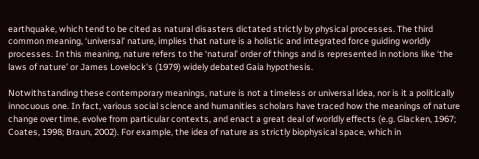earthquake, which tend to be cited as natural disasters dictated strictly by physical processes. The third common meaning, ‘universal’ nature, implies that nature is a holistic and integrated force guiding worldly processes. In this meaning, nature refers to the ‘natural’ order of things and is represented in notions like ‘the laws of nature’ or James Lovelock's (1979) widely debated Gaia hypothesis.

Notwithstanding these contemporary meanings, nature is not a timeless or universal idea, nor is it a politically innocuous one. In fact, various social science and humanities scholars have traced how the meanings of nature change over time, evolve from particular contexts, and enact a great deal of worldly effects (e.g. Glacken, 1967; Coates, 1998; Braun, 2002). For example, the idea of nature as strictly biophysical space, which in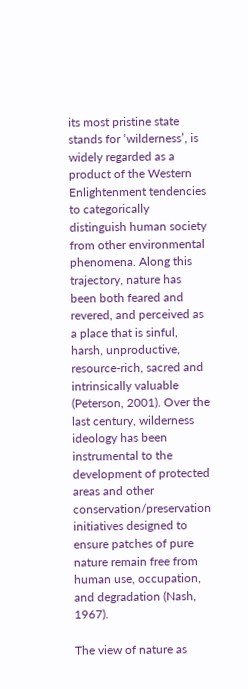its most pristine state stands for ‘wilderness’, is widely regarded as a product of the Western Enlightenment tendencies to categorically distinguish human society from other environmental phenomena. Along this trajectory, nature has been both feared and revered, and perceived as a place that is sinful, harsh, unproductive, resource-rich, sacred and intrinsically valuable (Peterson, 2001). Over the last century, wilderness ideology has been instrumental to the development of protected areas and other conservation/preservation initiatives designed to ensure patches of pure nature remain free from human use, occupation, and degradation (Nash, 1967).

The view of nature as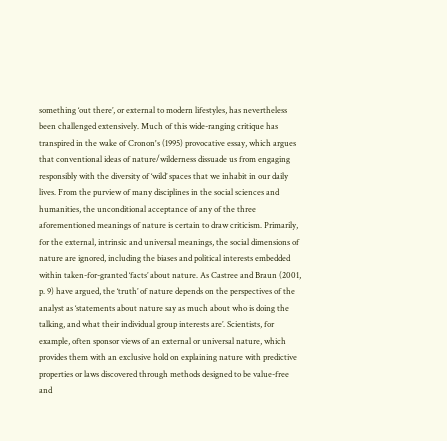something ‘out there’, or external to modern lifestyles, has nevertheless been challenged extensively. Much of this wide-ranging critique has transpired in the wake of Cronon's (1995) provocative essay, which argues that conventional ideas of nature/wilderness dissuade us from engaging responsibly with the diversity of ‘wild’ spaces that we inhabit in our daily lives. From the purview of many disciplines in the social sciences and humanities, the unconditional acceptance of any of the three aforementioned meanings of nature is certain to draw criticism. Primarily, for the external, intrinsic and universal meanings, the social dimensions of nature are ignored, including the biases and political interests embedded within taken-for-granted ‘facts’ about nature. As Castree and Braun (2001, p. 9) have argued, the ‘truth’ of nature depends on the perspectives of the analyst as ‘statements about nature say as much about who is doing the talking, and what their individual group interests are’. Scientists, for example, often sponsor views of an external or universal nature, which provides them with an exclusive hold on explaining nature with predictive properties or laws discovered through methods designed to be value-free and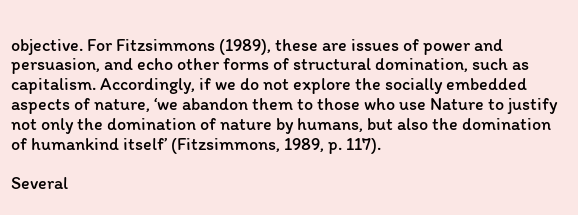objective. For Fitzsimmons (1989), these are issues of power and persuasion, and echo other forms of structural domination, such as capitalism. Accordingly, if we do not explore the socially embedded aspects of nature, ‘we abandon them to those who use Nature to justify not only the domination of nature by humans, but also the domination of humankind itself’ (Fitzsimmons, 1989, p. 117).

Several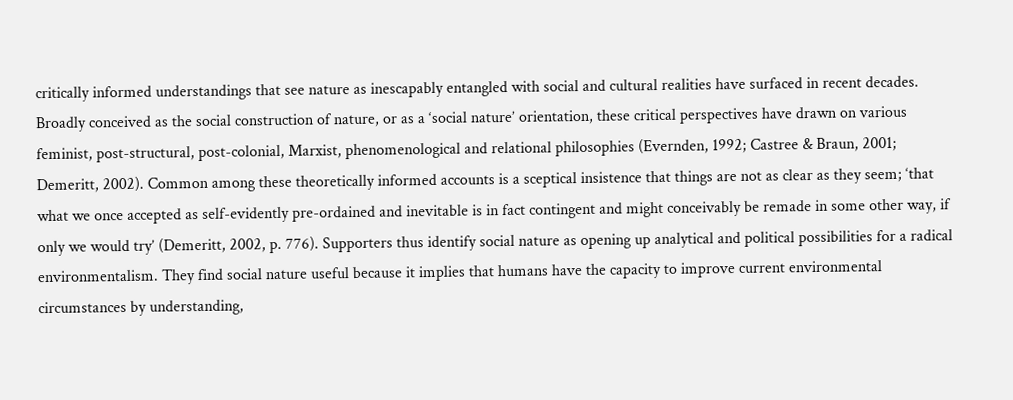critically informed understandings that see nature as inescapably entangled with social and cultural realities have surfaced in recent decades. Broadly conceived as the social construction of nature, or as a ‘social nature’ orientation, these critical perspectives have drawn on various feminist, post-structural, post-colonial, Marxist, phenomenological and relational philosophies (Evernden, 1992; Castree & Braun, 2001; Demeritt, 2002). Common among these theoretically informed accounts is a sceptical insistence that things are not as clear as they seem; ‘that what we once accepted as self-evidently pre-ordained and inevitable is in fact contingent and might conceivably be remade in some other way, if only we would try’ (Demeritt, 2002, p. 776). Supporters thus identify social nature as opening up analytical and political possibilities for a radical environmentalism. They find social nature useful because it implies that humans have the capacity to improve current environmental circumstances by understanding,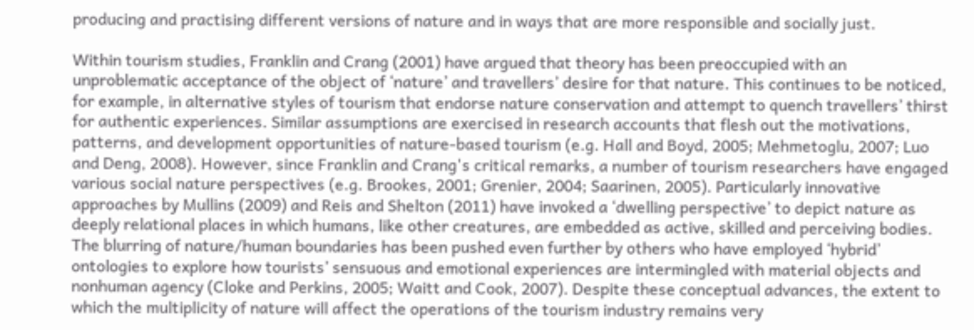producing and practising different versions of nature and in ways that are more responsible and socially just.

Within tourism studies, Franklin and Crang (2001) have argued that theory has been preoccupied with an unproblematic acceptance of the object of ‘nature’ and travellers’ desire for that nature. This continues to be noticed, for example, in alternative styles of tourism that endorse nature conservation and attempt to quench travellers’ thirst for authentic experiences. Similar assumptions are exercised in research accounts that flesh out the motivations, patterns, and development opportunities of nature-based tourism (e.g. Hall and Boyd, 2005; Mehmetoglu, 2007; Luo and Deng, 2008). However, since Franklin and Crang's critical remarks, a number of tourism researchers have engaged various social nature perspectives (e.g. Brookes, 2001; Grenier, 2004; Saarinen, 2005). Particularly innovative approaches by Mullins (2009) and Reis and Shelton (2011) have invoked a ‘dwelling perspective’ to depict nature as deeply relational places in which humans, like other creatures, are embedded as active, skilled and perceiving bodies. The blurring of nature/human boundaries has been pushed even further by others who have employed ‘hybrid’ ontologies to explore how tourists’ sensuous and emotional experiences are intermingled with material objects and nonhuman agency (Cloke and Perkins, 2005; Waitt and Cook, 2007). Despite these conceptual advances, the extent to which the multiplicity of nature will affect the operations of the tourism industry remains very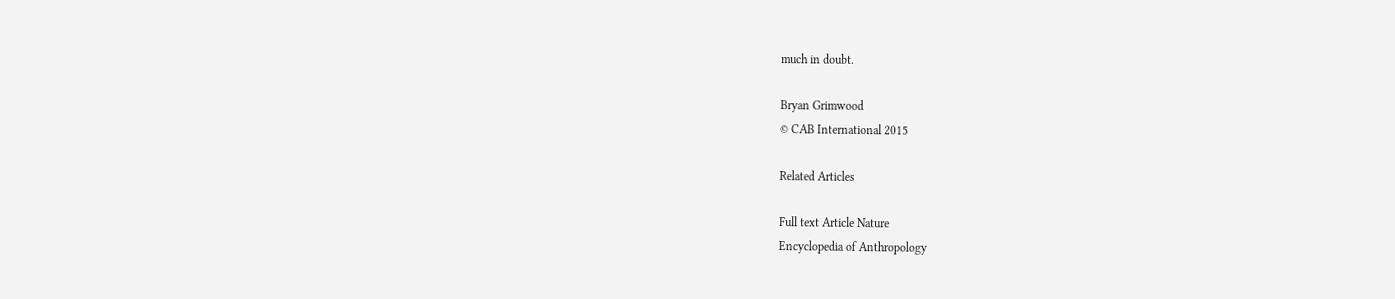much in doubt.

Bryan Grimwood
© CAB International 2015

Related Articles

Full text Article Nature
Encyclopedia of Anthropology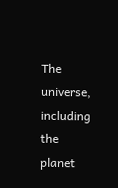The universe, including the planet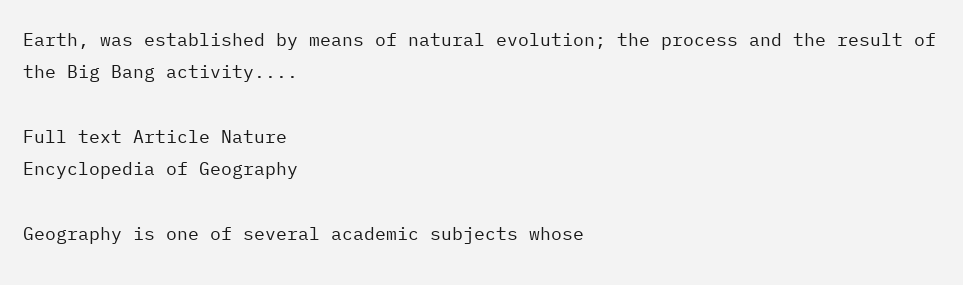Earth, was established by means of natural evolution; the process and the result of the Big Bang activity....

Full text Article Nature
Encyclopedia of Geography

Geography is one of several academic subjects whose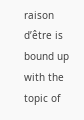raison d’être is bound up with the topic of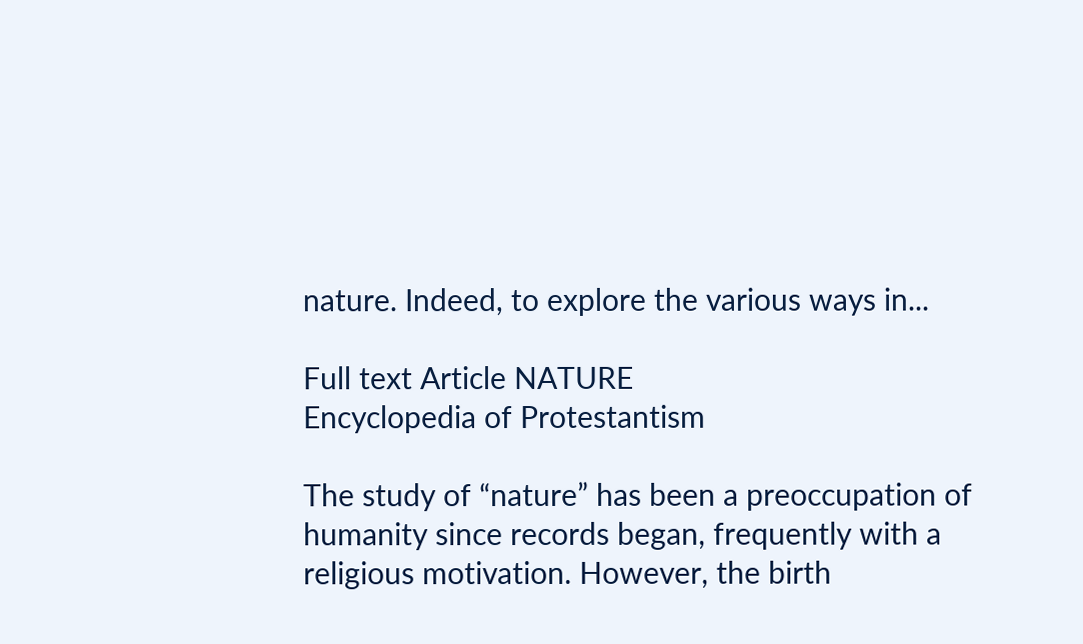nature. Indeed, to explore the various ways in...

Full text Article NATURE
Encyclopedia of Protestantism

The study of “nature” has been a preoccupation of humanity since records began, frequently with a religious motivation. However, the birth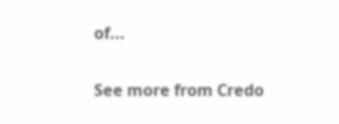of...

See more from Credo